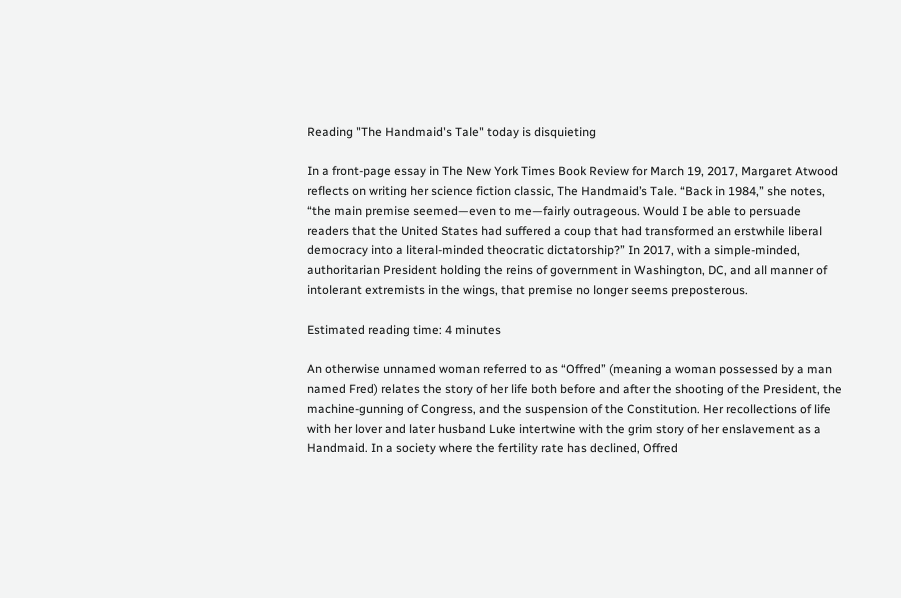Reading "The Handmaid's Tale" today is disquieting

In a front-page essay in The New York Times Book Review for March 19, 2017, Margaret Atwood reflects on writing her science fiction classic, The Handmaid’s Tale. “Back in 1984,” she notes, “the main premise seemed—even to me—fairly outrageous. Would I be able to persuade readers that the United States had suffered a coup that had transformed an erstwhile liberal democracy into a literal-minded theocratic dictatorship?” In 2017, with a simple-minded, authoritarian President holding the reins of government in Washington, DC, and all manner of intolerant extremists in the wings, that premise no longer seems preposterous.

Estimated reading time: 4 minutes

An otherwise unnamed woman referred to as “Offred” (meaning a woman possessed by a man named Fred) relates the story of her life both before and after the shooting of the President, the machine-gunning of Congress, and the suspension of the Constitution. Her recollections of life with her lover and later husband Luke intertwine with the grim story of her enslavement as a Handmaid. In a society where the fertility rate has declined, Offred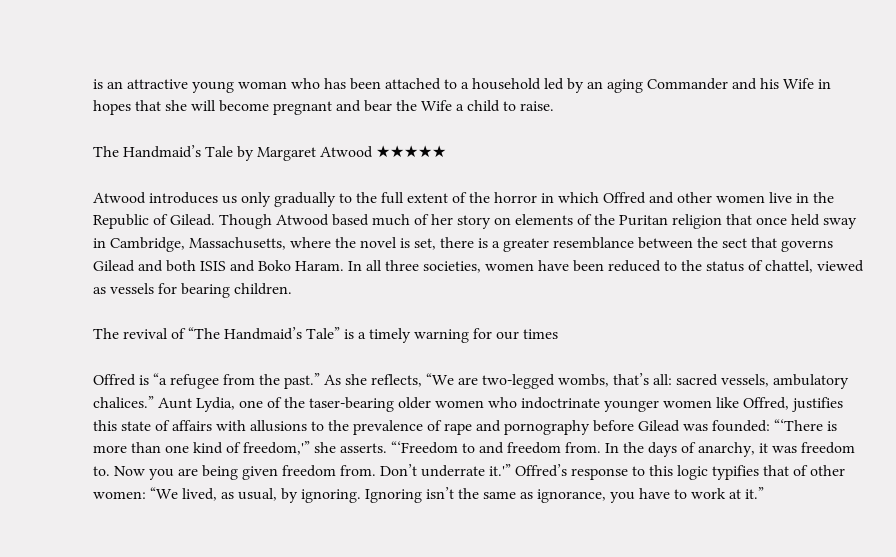is an attractive young woman who has been attached to a household led by an aging Commander and his Wife in hopes that she will become pregnant and bear the Wife a child to raise.

The Handmaid’s Tale by Margaret Atwood ★★★★★

Atwood introduces us only gradually to the full extent of the horror in which Offred and other women live in the Republic of Gilead. Though Atwood based much of her story on elements of the Puritan religion that once held sway in Cambridge, Massachusetts, where the novel is set, there is a greater resemblance between the sect that governs Gilead and both ISIS and Boko Haram. In all three societies, women have been reduced to the status of chattel, viewed as vessels for bearing children.

The revival of “The Handmaid’s Tale” is a timely warning for our times

Offred is “a refugee from the past.” As she reflects, “We are two-legged wombs, that’s all: sacred vessels, ambulatory chalices.” Aunt Lydia, one of the taser-bearing older women who indoctrinate younger women like Offred, justifies this state of affairs with allusions to the prevalence of rape and pornography before Gilead was founded: “‘There is more than one kind of freedom,'” she asserts. “‘Freedom to and freedom from. In the days of anarchy, it was freedom to. Now you are being given freedom from. Don’t underrate it.'” Offred’s response to this logic typifies that of other women: “We lived, as usual, by ignoring. Ignoring isn’t the same as ignorance, you have to work at it.”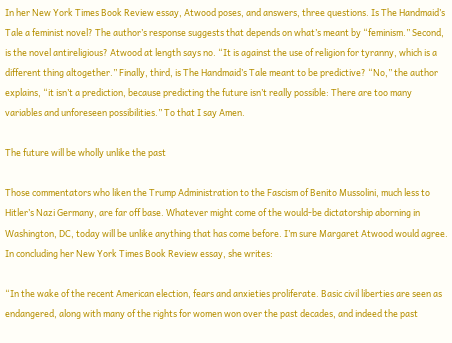In her New York Times Book Review essay, Atwood poses, and answers, three questions. Is The Handmaid’s Tale a feminist novel? The author’s response suggests that depends on what’s meant by “feminism.” Second, is the novel antireligious? Atwood at length says no. “It is against the use of religion for tyranny, which is a different thing altogether.” Finally, third, is The Handmaid’s Tale meant to be predictive? “No,” the author explains, “it isn’t a prediction, because predicting the future isn’t really possible: There are too many variables and unforeseen possibilities.” To that I say Amen.

The future will be wholly unlike the past

Those commentators who liken the Trump Administration to the Fascism of Benito Mussolini, much less to Hitler’s Nazi Germany, are far off base. Whatever might come of the would-be dictatorship aborning in Washington, DC, today will be unlike anything that has come before. I’m sure Margaret Atwood would agree. In concluding her New York Times Book Review essay, she writes:

“In the wake of the recent American election, fears and anxieties proliferate. Basic civil liberties are seen as endangered, along with many of the rights for women won over the past decades, and indeed the past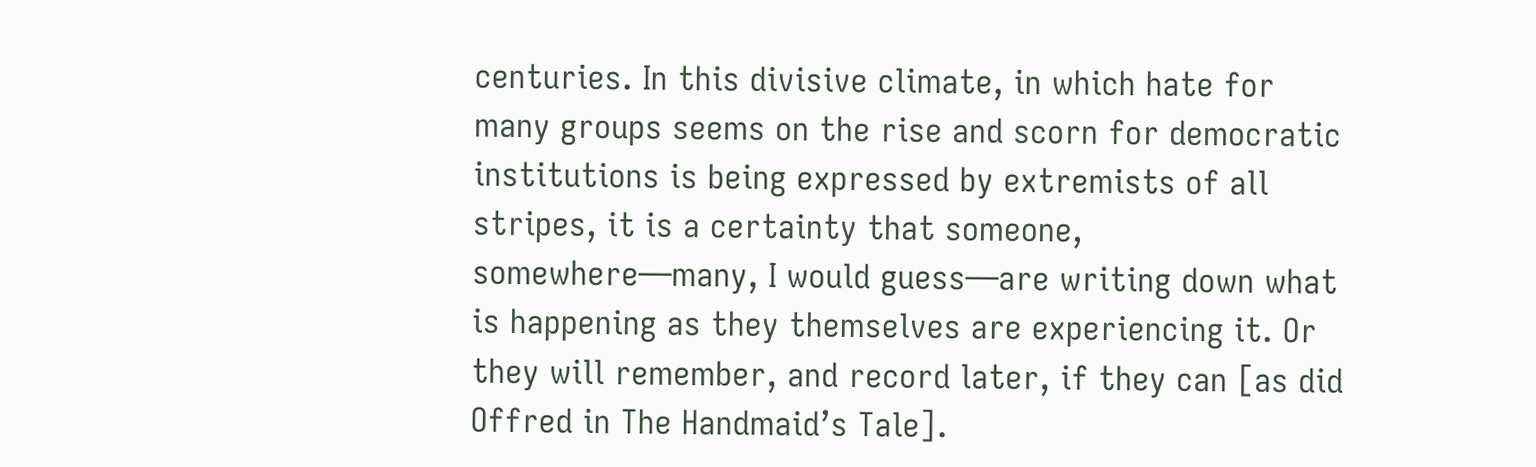centuries. In this divisive climate, in which hate for many groups seems on the rise and scorn for democratic institutions is being expressed by extremists of all stripes, it is a certainty that someone, somewhere—many, I would guess—are writing down what is happening as they themselves are experiencing it. Or they will remember, and record later, if they can [as did Offred in The Handmaid’s Tale].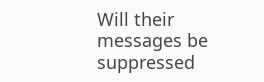Will their messages be suppressed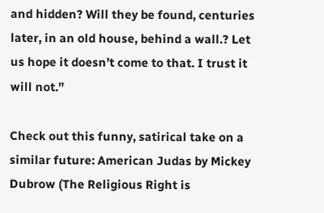and hidden? Will they be found, centuries later, in an old house, behind a wall.? Let us hope it doesn’t come to that. I trust it will not.”

Check out this funny, satirical take on a similar future: American Judas by Mickey Dubrow (The Religious Right is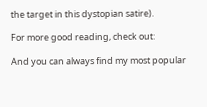the target in this dystopian satire).

For more good reading, check out:

And you can always find my most popular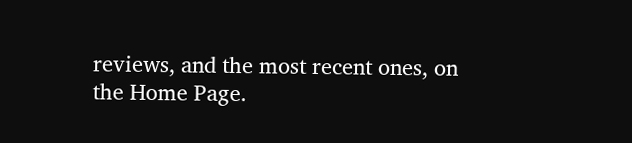reviews, and the most recent ones, on the Home Page.